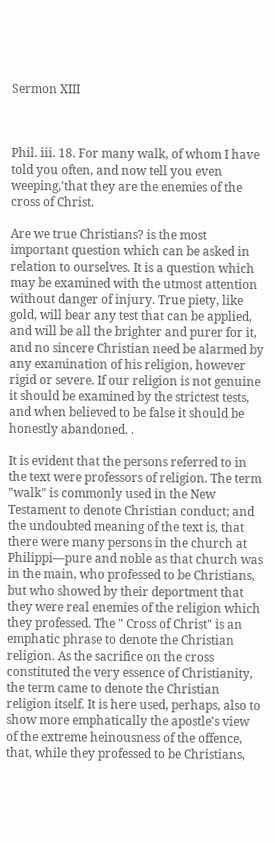Sermon XIII



Phil. iii. 18. For many walk, of whom I have told you often, and now tell you even weeping,'that they are the enemies of the cross of Christ.

Are we true Christians? is the most important question which can be asked in relation to ourselves. It is a question which may be examined with the utmost attention without danger of injury. True piety, like gold, will bear any test that can be applied, and will be all the brighter and purer for it, and no sincere Christian need be alarmed by any examination of his religion, however rigid or severe. If our religion is not genuine it should be examined by the strictest tests, and when believed to be false it should be honestly abandoned. .

It is evident that the persons referred to in the text were professors of religion. The term "walk" is commonly used in the New Testament to denote Christian conduct; and the undoubted meaning of the text is, that there were many persons in the church at Philippi—pure and noble as that church was in the main, who professed to be Christians, but who showed by their deportment that they were real enemies of the religion which they professed. The " Cross of Christ" is an emphatic phrase to denote the Christian religion. As the sacrifice on the cross constituted the very essence of Christianity, the term came to denote the Christian religion itself. It is here used, perhaps, also to show more emphatically the apostle's view of the extreme heinousness of the offence, that, while they professed to be Christians,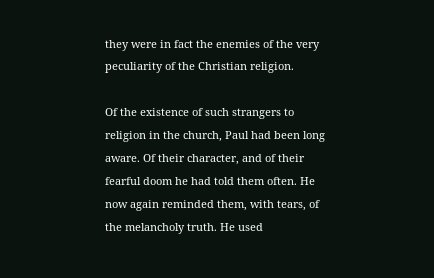they were in fact the enemies of the very peculiarity of the Christian religion.

Of the existence of such strangers to religion in the church, Paul had been long aware. Of their character, and of their fearful doom he had told them often. He now again reminded them, with tears, of the melancholy truth. He used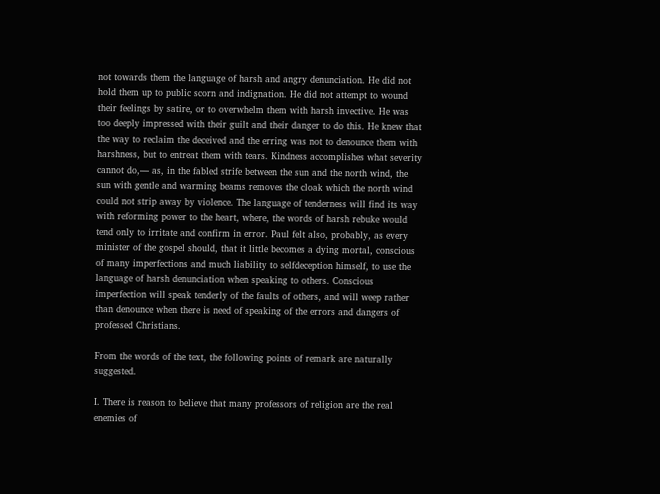not towards them the language of harsh and angry denunciation. He did not hold them up to public scorn and indignation. He did not attempt to wound their feelings by satire, or to overwhelm them with harsh invective. He was too deeply impressed with their guilt and their danger to do this. He knew that the way to reclaim the deceived and the erring was not to denounce them with harshness, but to entreat them with tears. Kindness accomplishes what severity cannot do,— as, in the fabled strife between the sun and the north wind, the sun with gentle and warming beams removes the cloak which the north wind could not strip away by violence. The language of tenderness will find its way with reforming power to the heart, where, the words of harsh rebuke would tend only to irritate and confirm in error. Paul felt also, probably, as every minister of the gospel should, that it little becomes a dying mortal, conscious of many imperfections and much liability to selfdeception himself, to use the language of harsh denunciation when speaking to others. Conscious imperfection will speak tenderly of the faults of others, and will weep rather than denounce when there is need of speaking of the errors and dangers of professed Christians.

From the words of the text, the following points of remark are naturally suggested.

I. There is reason to believe that many professors of religion are the real enemies of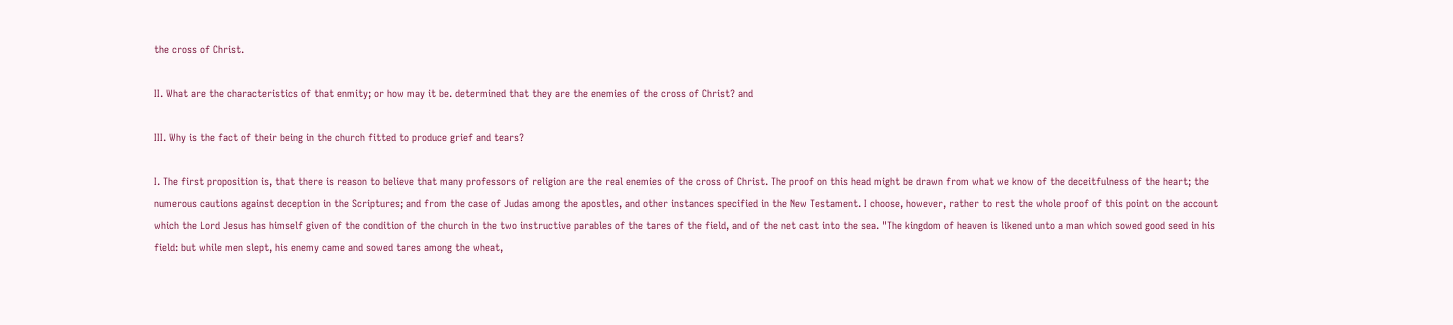the cross of Christ.

II. What are the characteristics of that enmity; or how may it be. determined that they are the enemies of the cross of Christ? and

III. Why is the fact of their being in the church fitted to produce grief and tears?

I. The first proposition is, that there is reason to believe that many professors of religion are the real enemies of the cross of Christ. The proof on this head might be drawn from what we know of the deceitfulness of the heart; the numerous cautions against deception in the Scriptures; and from the case of Judas among the apostles, and other instances specified in the New Testament. I choose, however, rather to rest the whole proof of this point on the account which the Lord Jesus has himself given of the condition of the church in the two instructive parables of the tares of the field, and of the net cast into the sea. "The kingdom of heaven is likened unto a man which sowed good seed in his field: but while men slept, his enemy came and sowed tares among the wheat,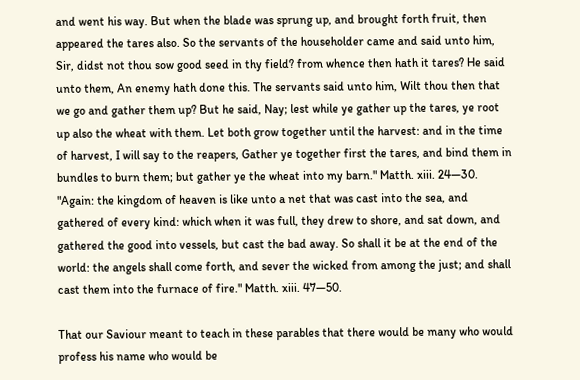and went his way. But when the blade was sprung up, and brought forth fruit, then appeared the tares also. So the servants of the householder came and said unto him, Sir, didst not thou sow good seed in thy field? from whence then hath it tares? He said unto them, An enemy hath done this. The servants said unto him, Wilt thou then that we go and gather them up? But he said, Nay; lest while ye gather up the tares, ye root up also the wheat with them. Let both grow together until the harvest: and in the time of harvest, I will say to the reapers, Gather ye together first the tares, and bind them in bundles to burn them; but gather ye the wheat into my barn." Matth. xiii. 24—30. "Again: the kingdom of heaven is like unto a net that was cast into the sea, and gathered of every kind: which when it was full, they drew to shore, and sat down, and gathered the good into vessels, but cast the bad away. So shall it be at the end of the world: the angels shall come forth, and sever the wicked from among the just; and shall cast them into the furnace of fire." Matth. xiii. 47—50.

That our Saviour meant to teach in these parables that there would be many who would profess his name who would be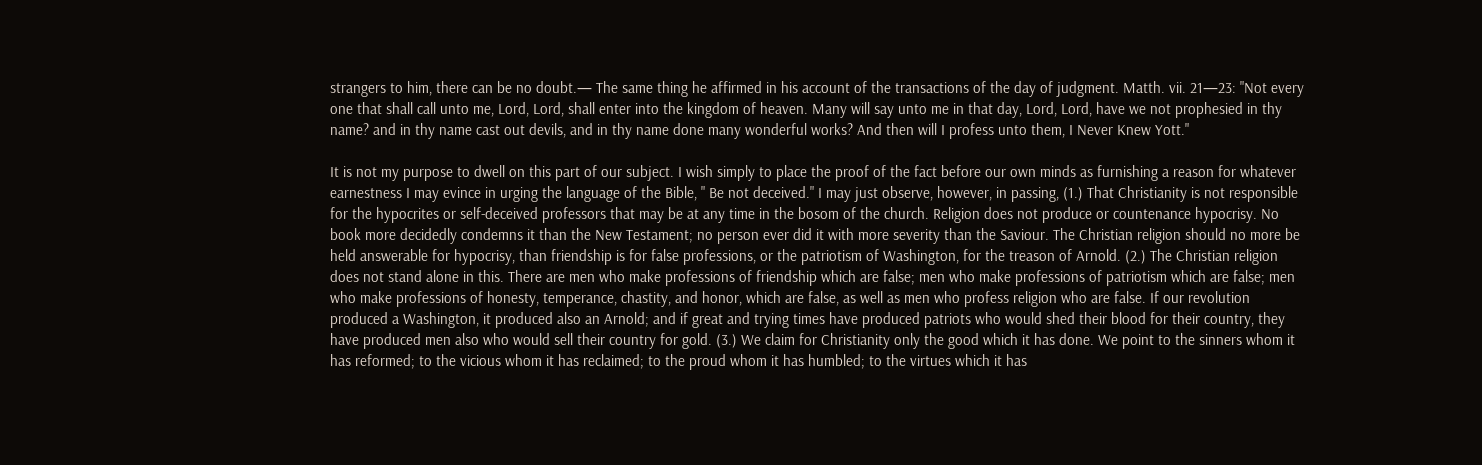strangers to him, there can be no doubt.— The same thing he affirmed in his account of the transactions of the day of judgment. Matth. vii. 21—23: "Not every one that shall call unto me, Lord, Lord, shall enter into the kingdom of heaven. Many will say unto me in that day, Lord, Lord, have we not prophesied in thy name? and in thy name cast out devils, and in thy name done many wonderful works? And then will I profess unto them, I Never Knew Yott."

It is not my purpose to dwell on this part of our subject. I wish simply to place the proof of the fact before our own minds as furnishing a reason for whatever earnestness I may evince in urging the language of the Bible, " Be not deceived." I may just observe, however, in passing, (1.) That Christianity is not responsible for the hypocrites or self-deceived professors that may be at any time in the bosom of the church. Religion does not produce or countenance hypocrisy. No book more decidedly condemns it than the New Testament; no person ever did it with more severity than the Saviour. The Christian religion should no more be held answerable for hypocrisy, than friendship is for false professions, or the patriotism of Washington, for the treason of Arnold. (2.) The Christian religion does not stand alone in this. There are men who make professions of friendship which are false; men who make professions of patriotism which are false; men who make professions of honesty, temperance, chastity, and honor, which are false, as well as men who profess religion who are false. If our revolution produced a Washington, it produced also an Arnold; and if great and trying times have produced patriots who would shed their blood for their country, they have produced men also who would sell their country for gold. (3.) We claim for Christianity only the good which it has done. We point to the sinners whom it has reformed; to the vicious whom it has reclaimed; to the proud whom it has humbled; to the virtues which it has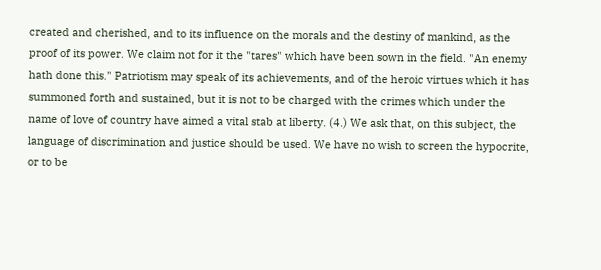created and cherished, and to its influence on the morals and the destiny of mankind, as the proof of its power. We claim not for it the "tares" which have been sown in the field. "An enemy hath done this." Patriotism may speak of its achievements, and of the heroic virtues which it has summoned forth and sustained, but it is not to be charged with the crimes which under the name of love of country have aimed a vital stab at liberty. (4.) We ask that, on this subject, the language of discrimination and justice should be used. We have no wish to screen the hypocrite, or to be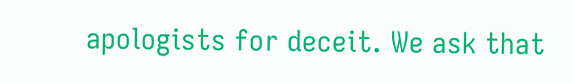apologists for deceit. We ask that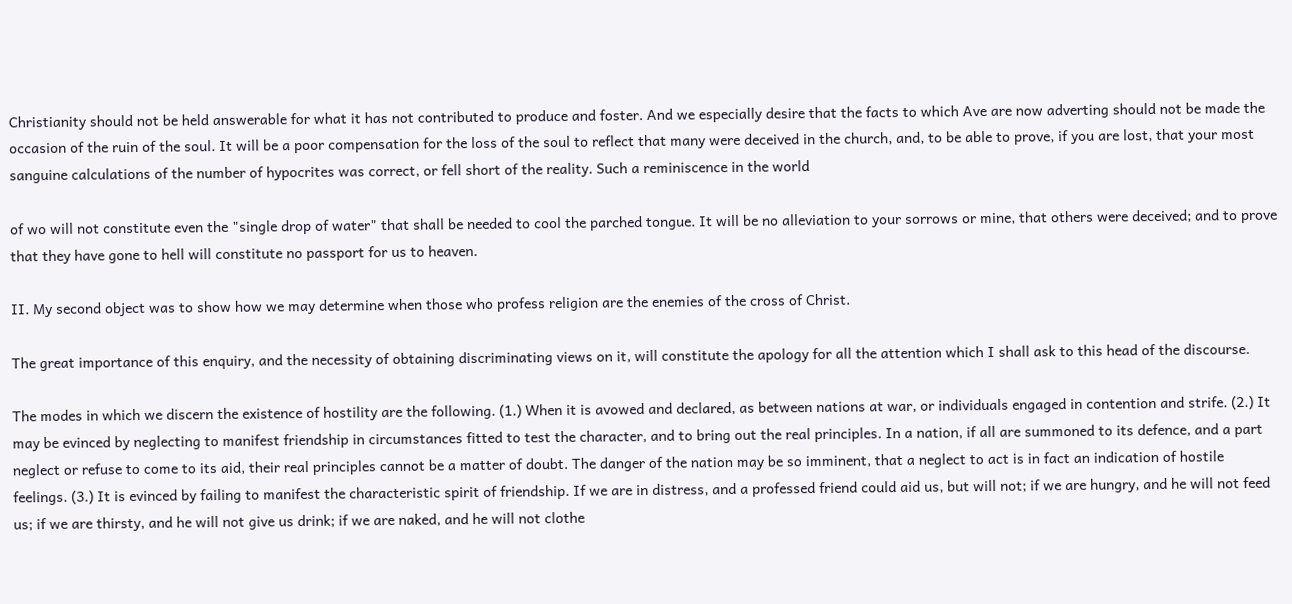Christianity should not be held answerable for what it has not contributed to produce and foster. And we especially desire that the facts to which Ave are now adverting should not be made the occasion of the ruin of the soul. It will be a poor compensation for the loss of the soul to reflect that many were deceived in the church, and, to be able to prove, if you are lost, that your most sanguine calculations of the number of hypocrites was correct, or fell short of the reality. Such a reminiscence in the world

of wo will not constitute even the "single drop of water" that shall be needed to cool the parched tongue. It will be no alleviation to your sorrows or mine, that others were deceived; and to prove that they have gone to hell will constitute no passport for us to heaven.

II. My second object was to show how we may determine when those who profess religion are the enemies of the cross of Christ.

The great importance of this enquiry, and the necessity of obtaining discriminating views on it, will constitute the apology for all the attention which I shall ask to this head of the discourse.

The modes in which we discern the existence of hostility are the following. (1.) When it is avowed and declared, as between nations at war, or individuals engaged in contention and strife. (2.) It may be evinced by neglecting to manifest friendship in circumstances fitted to test the character, and to bring out the real principles. In a nation, if all are summoned to its defence, and a part neglect or refuse to come to its aid, their real principles cannot be a matter of doubt. The danger of the nation may be so imminent, that a neglect to act is in fact an indication of hostile feelings. (3.) It is evinced by failing to manifest the characteristic spirit of friendship. If we are in distress, and a professed friend could aid us, but will not; if we are hungry, and he will not feed us; if we are thirsty, and he will not give us drink; if we are naked, and he will not clothe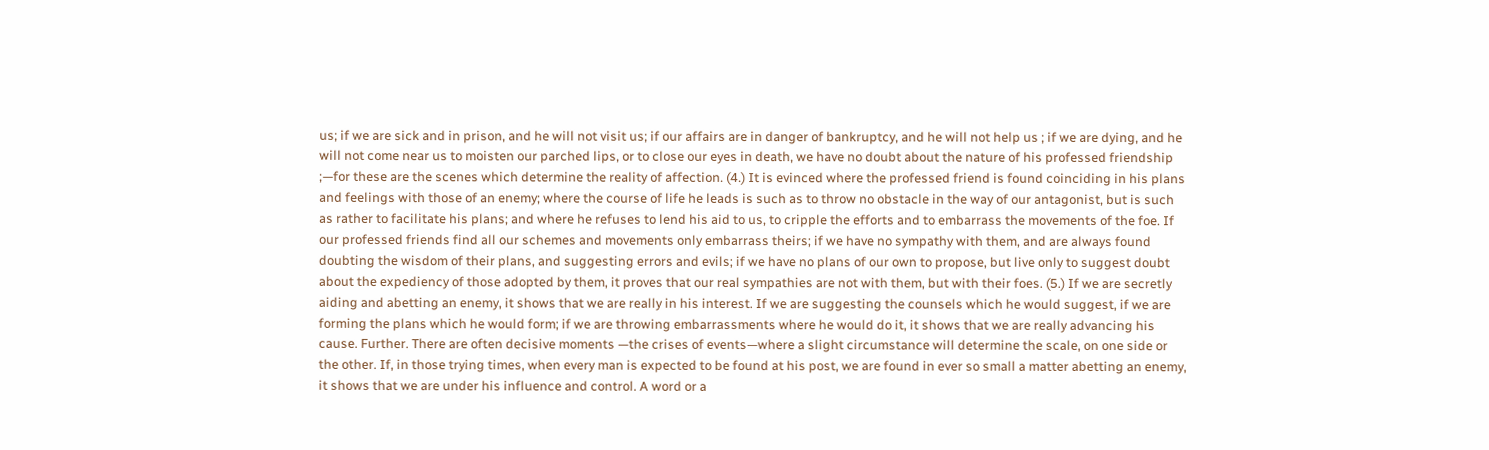us; if we are sick and in prison, and he will not visit us; if our affairs are in danger of bankruptcy, and he will not help us ; if we are dying, and he will not come near us to moisten our parched lips, or to close our eyes in death, we have no doubt about the nature of his professed friendship ;—for these are the scenes which determine the reality of affection. (4.) It is evinced where the professed friend is found coinciding in his plans and feelings with those of an enemy; where the course of life he leads is such as to throw no obstacle in the way of our antagonist, but is such as rather to facilitate his plans; and where he refuses to lend his aid to us, to cripple the efforts and to embarrass the movements of the foe. If our professed friends find all our schemes and movements only embarrass theirs; if we have no sympathy with them, and are always found doubting the wisdom of their plans, and suggesting errors and evils; if we have no plans of our own to propose, but live only to suggest doubt about the expediency of those adopted by them, it proves that our real sympathies are not with them, but with their foes. (5.) If we are secretly aiding and abetting an enemy, it shows that we are really in his interest. If we are suggesting the counsels which he would suggest, if we are forming the plans which he would form; if we are throwing embarrassments where he would do it, it shows that we are really advancing his cause. Further. There are often decisive moments —the crises of events—where a slight circumstance will determine the scale, on one side or the other. If, in those trying times, when every man is expected to be found at his post, we are found in ever so small a matter abetting an enemy, it shows that we are under his influence and control. A word or a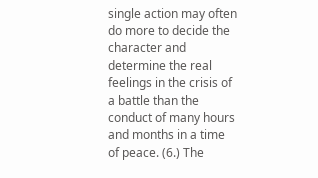single action may often do more to decide the character and determine the real feelings in the crisis of a battle than the conduct of many hours and months in a time of peace. (6.) The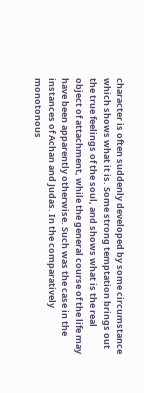character is often suddenly developed by some circumstance which shows what it is. Some strong temptation brings out the true feelings of the soul, and shows what is the real object of attachment, while the general course of the life may have been apparently otherwise. Such was the case in the instances of Achan and Judas. In the comparatively monotonous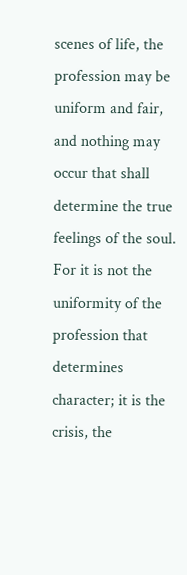scenes of life, the profession may be uniform and fair, and nothing may occur that shall determine the true feelings of the soul. For it is not the uniformity of the profession that determines character; it is the crisis, the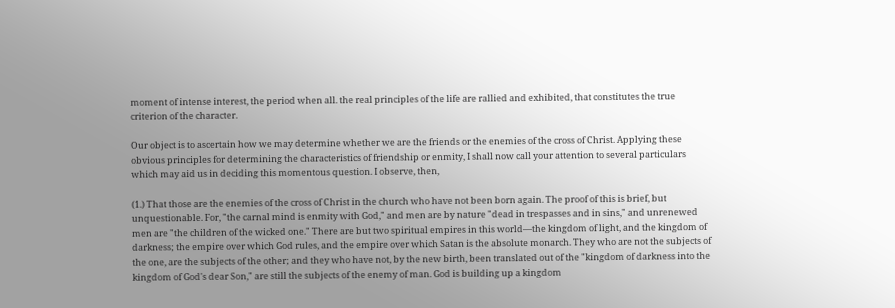moment of intense interest, the period when all. the real principles of the life are rallied and exhibited, that constitutes the true criterion of the character.

Our object is to ascertain how we may determine whether we are the friends or the enemies of the cross of Christ. Applying these obvious principles for determining the characteristics of friendship or enmity, I shall now call your attention to several particulars which may aid us in deciding this momentous question. I observe, then,

(1.) That those are the enemies of the cross of Christ in the church who have not been born again. The proof of this is brief, but unquestionable. For, "the carnal mind is enmity with God," and men are by nature "dead in trespasses and in sins," and unrenewed men are "the children of the wicked one." There are but two spiritual empires in this world—the kingdom of light, and the kingdom of darkness; the empire over which God rules, and the empire over which Satan is the absolute monarch. They who are not the subjects of the one, are the subjects of the other; and they who have not, by the new birth, been translated out of the "kingdom of darkness into the kingdom of God's dear Son," are still the subjects of the enemy of man. God is building up a kingdom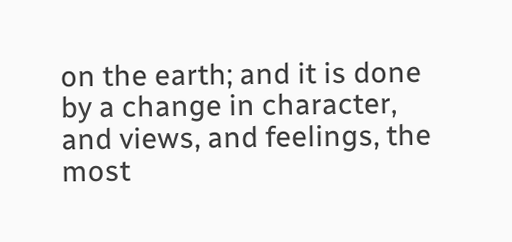on the earth; and it is done by a change in character, and views, and feelings, the most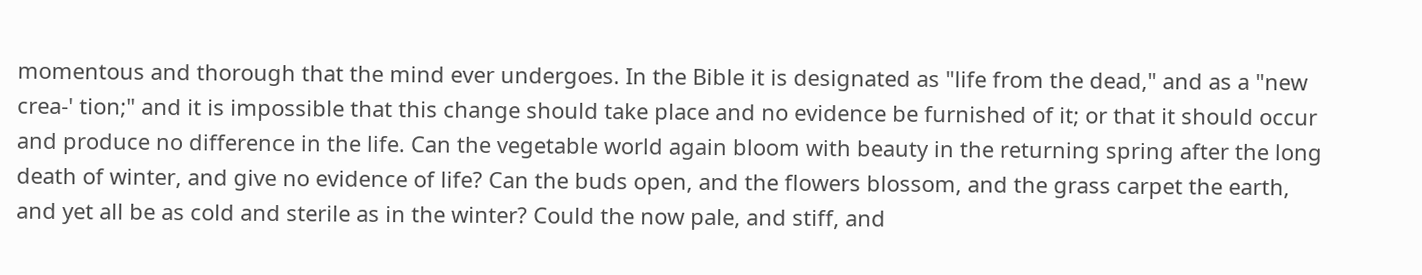momentous and thorough that the mind ever undergoes. In the Bible it is designated as "life from the dead," and as a "new crea-' tion;" and it is impossible that this change should take place and no evidence be furnished of it; or that it should occur and produce no difference in the life. Can the vegetable world again bloom with beauty in the returning spring after the long death of winter, and give no evidence of life? Can the buds open, and the flowers blossom, and the grass carpet the earth, and yet all be as cold and sterile as in the winter? Could the now pale, and stiff, and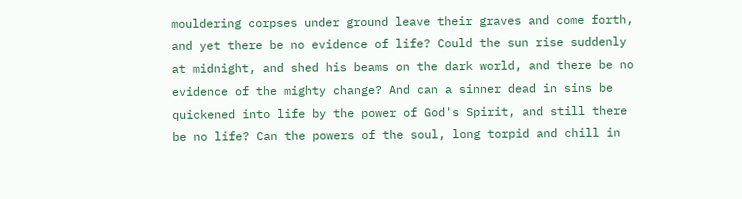mouldering corpses under ground leave their graves and come forth, and yet there be no evidence of life? Could the sun rise suddenly at midnight, and shed his beams on the dark world, and there be no evidence of the mighty change? And can a sinner dead in sins be quickened into life by the power of God's Spirit, and still there be no life? Can the powers of the soul, long torpid and chill in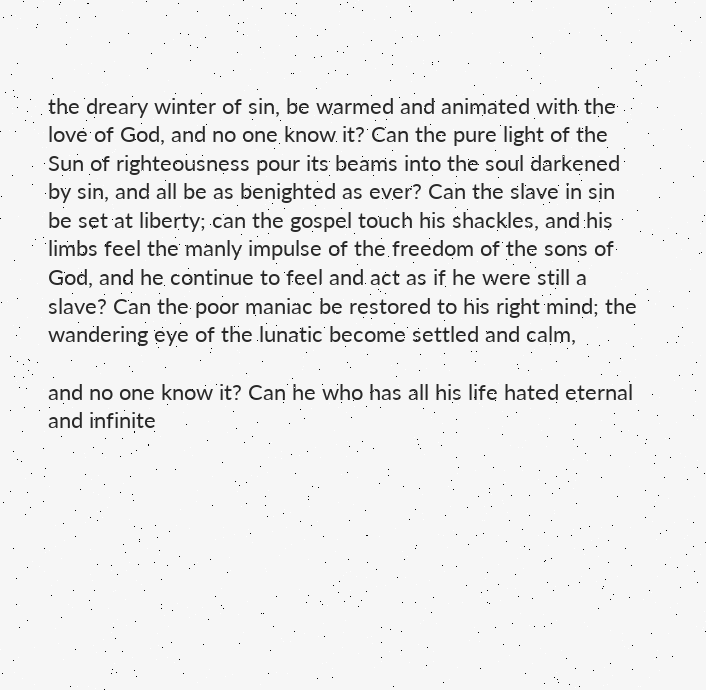the dreary winter of sin, be warmed and animated with the love of God, and no one know it? Can the pure light of the Sun of righteousness pour its beams into the soul darkened by sin, and all be as benighted as ever? Can the slave in sin be set at liberty; can the gospel touch his shackles, and his limbs feel the manly impulse of the freedom of the sons of God, and he continue to feel and act as if he were still a slave? Can the poor maniac be restored to his right mind; the wandering eye of the lunatic become settled and calm,

and no one know it? Can he who has all his life hated eternal and infinite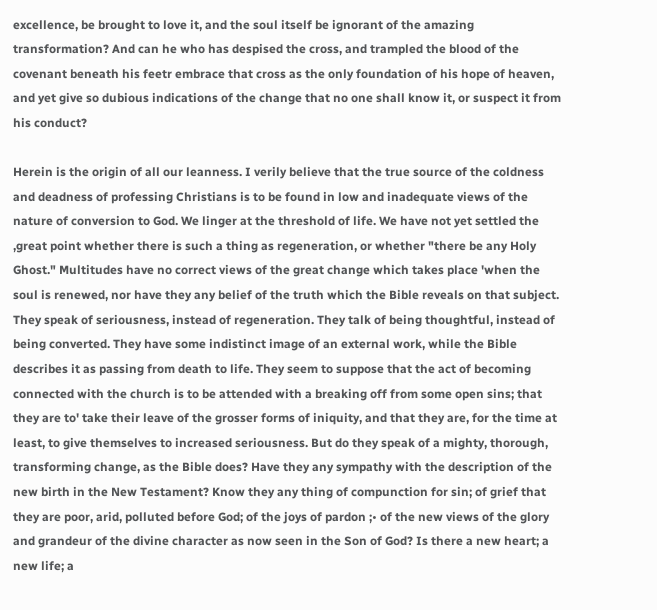excellence, be brought to love it, and the soul itself be ignorant of the amazing transformation? And can he who has despised the cross, and trampled the blood of the covenant beneath his feetr embrace that cross as the only foundation of his hope of heaven, and yet give so dubious indications of the change that no one shall know it, or suspect it from his conduct?

Herein is the origin of all our leanness. I verily believe that the true source of the coldness and deadness of professing Christians is to be found in low and inadequate views of the nature of conversion to God. We linger at the threshold of life. We have not yet settled the ,great point whether there is such a thing as regeneration, or whether "there be any Holy Ghost." Multitudes have no correct views of the great change which takes place 'when the soul is renewed, nor have they any belief of the truth which the Bible reveals on that subject. They speak of seriousness, instead of regeneration. They talk of being thoughtful, instead of being converted. They have some indistinct image of an external work, while the Bible describes it as passing from death to life. They seem to suppose that the act of becoming connected with the church is to be attended with a breaking off from some open sins; that they are to' take their leave of the grosser forms of iniquity, and that they are, for the time at least, to give themselves to increased seriousness. But do they speak of a mighty, thorough, transforming change, as the Bible does? Have they any sympathy with the description of the new birth in the New Testament? Know they any thing of compunction for sin; of grief that they are poor, arid, polluted before God; of the joys of pardon ;• of the new views of the glory and grandeur of the divine character as now seen in the Son of God? Is there a new heart; a new life; a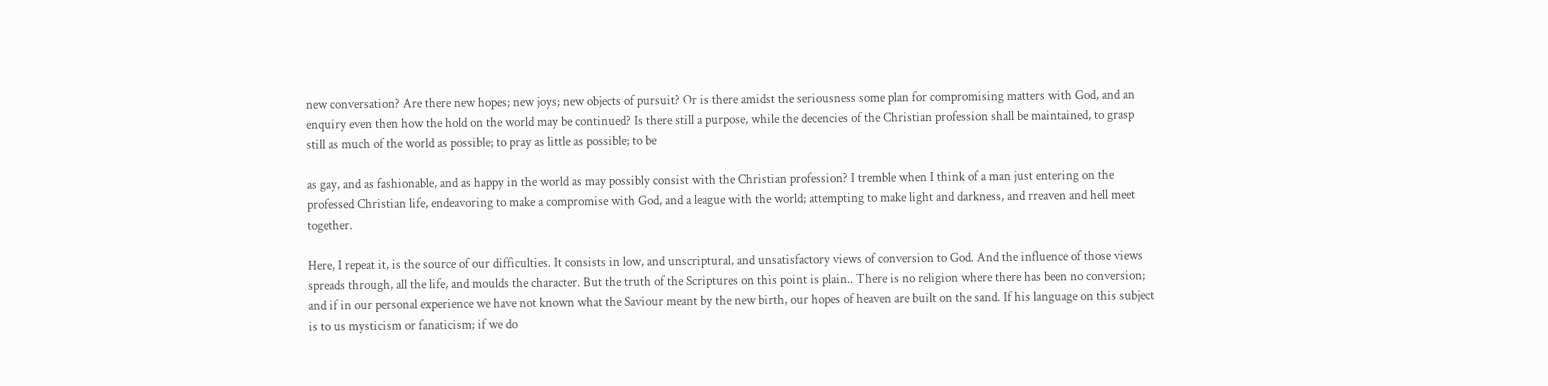new conversation? Are there new hopes; new joys; new objects of pursuit? Or is there amidst the seriousness some plan for compromising matters with God, and an enquiry even then how the hold on the world may be continued? Is there still a purpose, while the decencies of the Christian profession shall be maintained, to grasp still as much of the world as possible; to pray as little as possible; to be

as gay, and as fashionable, and as happy in the world as may possibly consist with the Christian profession? I tremble when I think of a man just entering on the professed Christian life, endeavoring to make a compromise with God, and a league with the world; attempting to make light and darkness, and rreaven and hell meet together.

Here, I repeat it, is the source of our difficulties. It consists in low, and unscriptural, and unsatisfactory views of conversion to God. And the influence of those views spreads through, all the life, and moulds the character. But the truth of the Scriptures on this point is plain.. There is no religion where there has been no conversion; and if in our personal experience we have not known what the Saviour meant by the new birth, our hopes of heaven are built on the sand. If his language on this subject is to us mysticism or fanaticism; if we do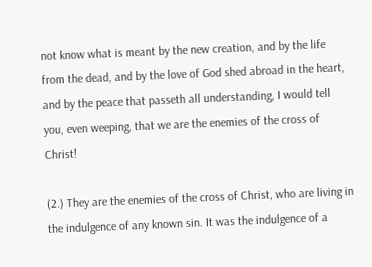not know what is meant by the new creation, and by the life from the dead, and by the love of God shed abroad in the heart, and by the peace that passeth all understanding, I would tell you, even weeping, that we are the enemies of the cross of Christ!

(2.) They are the enemies of the cross of Christ, who are living in the indulgence of any known sin. It was the indulgence of a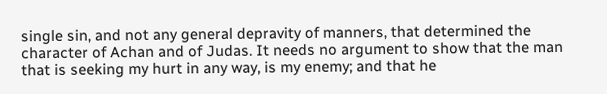single sin, and not any general depravity of manners, that determined the character of Achan and of Judas. It needs no argument to show that the man that is seeking my hurt in any way, is my enemy; and that he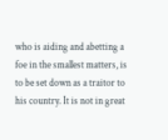who is aiding and abetting a foe in the smallest matters, is to be set down as a traitor to his country. It is not in great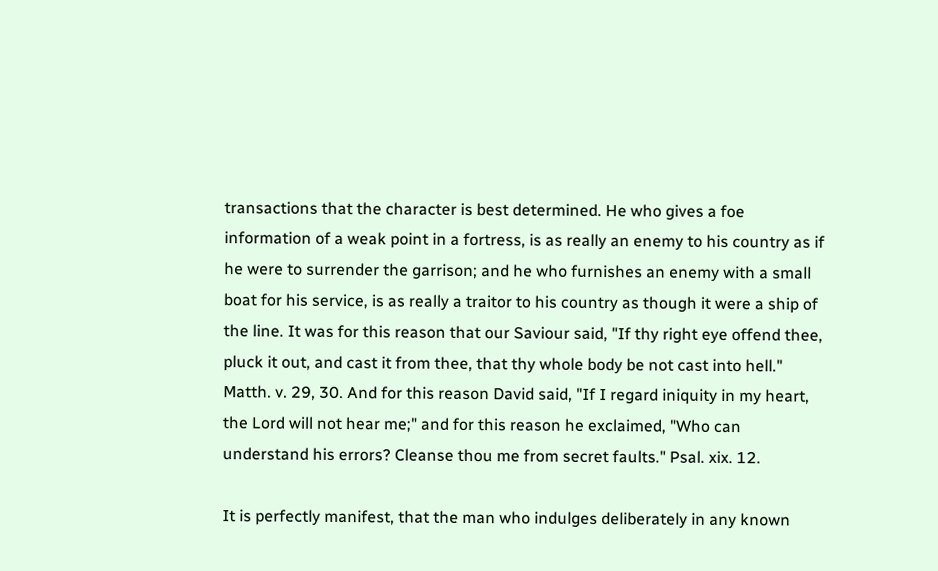transactions that the character is best determined. He who gives a foe information of a weak point in a fortress, is as really an enemy to his country as if he were to surrender the garrison; and he who furnishes an enemy with a small boat for his service, is as really a traitor to his country as though it were a ship of the line. It was for this reason that our Saviour said, "If thy right eye offend thee, pluck it out, and cast it from thee, that thy whole body be not cast into hell." Matth. v. 29, 30. And for this reason David said, "If I regard iniquity in my heart, the Lord will not hear me;" and for this reason he exclaimed, "Who can understand his errors? Cleanse thou me from secret faults." Psal. xix. 12.

It is perfectly manifest, that the man who indulges deliberately in any known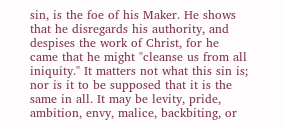sin, is the foe of his Maker. He shows that he disregards his authority, and despises the work of Christ, for he came that he might "cleanse us from all iniquity." It matters not what this sin is; nor is it to be supposed that it is the same in all. It may be levity, pride, ambition, envy, malice, backbiting, or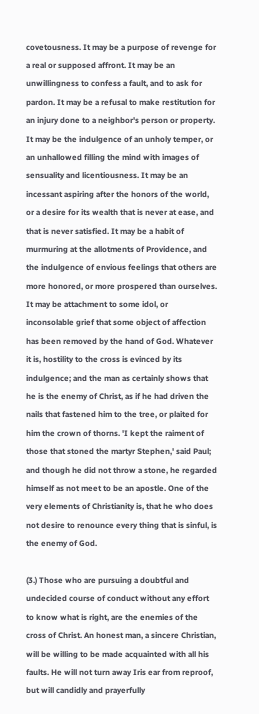covetousness. It may be a purpose of revenge for a real or supposed affront. It may be an unwillingness to confess a fault, and to ask for pardon. It may be a refusal to make restitution for an injury done to a neighbor's person or property. It may be the indulgence of an unholy temper, or an unhallowed filling the mind with images of sensuality and licentiousness. It may be an incessant aspiring after the honors of the world, or a desire for its wealth that is never at ease, and that is never satisfied. It may be a habit of murmuring at the allotments of Providence, and the indulgence of envious feelings that others are more honored, or more prospered than ourselves. It may be attachment to some idol, or inconsolable grief that some object of affection has been removed by the hand of God. Whatever it is, hostility to the cross is evinced by its indulgence; and the man as certainly shows that he is the enemy of Christ, as if he had driven the nails that fastened him to the tree, or plaited for him the crown of thorns. 'I kept the raiment of those that stoned the martyr Stephen,' said Paul; and though he did not throw a stone, he regarded himself as not meet to be an apostle. One of the very elements of Christianity is, that he who does not desire to renounce every thing that is sinful, is the enemy of God.

(3.) Those who are pursuing a doubtful and undecided course of conduct without any effort to know what is right, are the enemies of the cross of Christ. An honest man, a sincere Christian, will be willing to be made acquainted with all his faults. He will not turn away Iris ear from reproof, but will candidly and prayerfully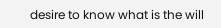desire to know what is the will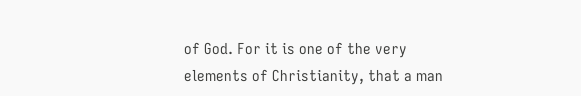of God. For it is one of the very elements of Christianity, that a man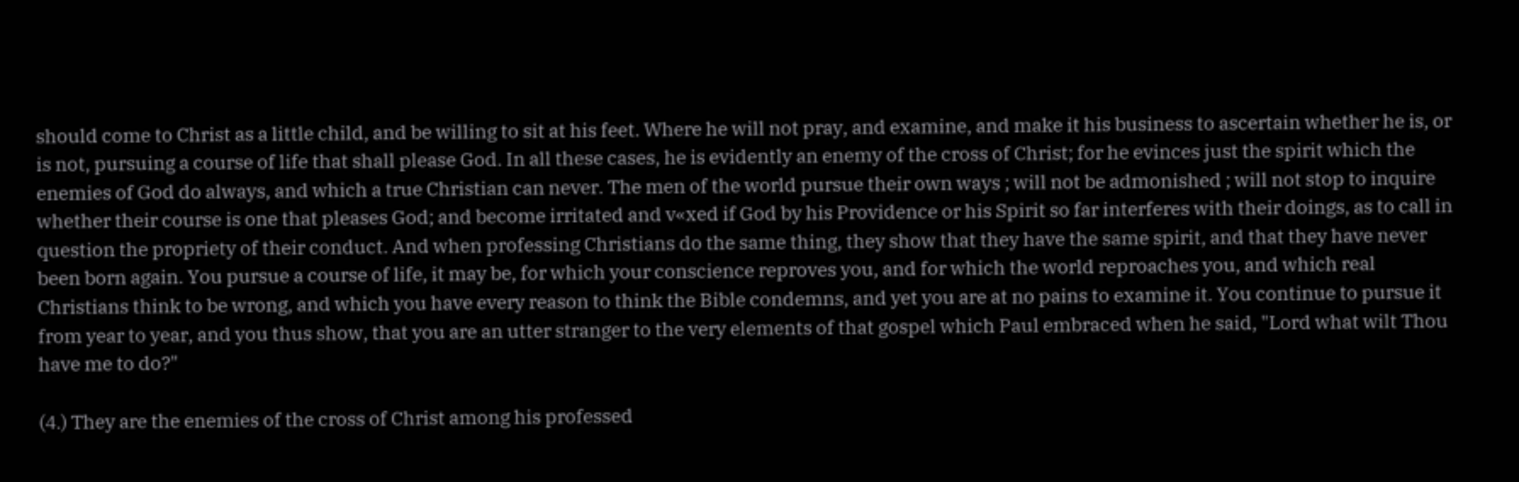should come to Christ as a little child, and be willing to sit at his feet. Where he will not pray, and examine, and make it his business to ascertain whether he is, or is not, pursuing a course of life that shall please God. In all these cases, he is evidently an enemy of the cross of Christ; for he evinces just the spirit which the enemies of God do always, and which a true Christian can never. The men of the world pursue their own ways ; will not be admonished ; will not stop to inquire whether their course is one that pleases God; and become irritated and v«xed if God by his Providence or his Spirit so far interferes with their doings, as to call in question the propriety of their conduct. And when professing Christians do the same thing, they show that they have the same spirit, and that they have never been born again. You pursue a course of life, it may be, for which your conscience reproves you, and for which the world reproaches you, and which real Christians think to be wrong, and which you have every reason to think the Bible condemns, and yet you are at no pains to examine it. You continue to pursue it from year to year, and you thus show, that you are an utter stranger to the very elements of that gospel which Paul embraced when he said, "Lord what wilt Thou have me to do?"

(4.) They are the enemies of the cross of Christ among his professed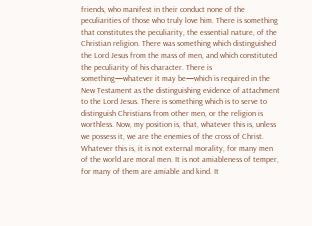friends, who manifest in their conduct none of the peculiarities of those who truly love him. There is something that constitutes the peculiarity, the essential nature, of the Christian religion. There was something which distinguished the Lord Jesus from the mass of men, and which constituted the peculiarity of his character. There is something—whatever it may be—which is required in the New Testament as the distinguishing evidence of attachment to the Lord Jesus. There is something which is to serve to distinguish Christians from other men, or the religion is worthless. Now, my position is, that, whatever this is, unless we possess it, we are the enemies of the cross of Christ. Whatever this is, it is not external morality, for many men of the world are moral men. It is not amiableness of temper, for many of them are amiable and kind. It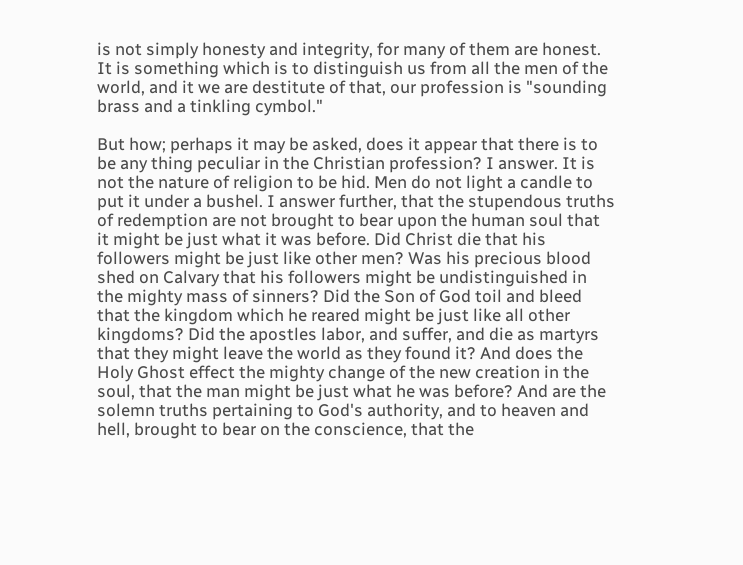is not simply honesty and integrity, for many of them are honest. It is something which is to distinguish us from all the men of the world, and it we are destitute of that, our profession is "sounding brass and a tinkling cymbol."

But how; perhaps it may be asked, does it appear that there is to be any thing peculiar in the Christian profession? I answer. It is not the nature of religion to be hid. Men do not light a candle to put it under a bushel. I answer further, that the stupendous truths of redemption are not brought to bear upon the human soul that it might be just what it was before. Did Christ die that his followers might be just like other men? Was his precious blood shed on Calvary that his followers might be undistinguished in the mighty mass of sinners? Did the Son of God toil and bleed that the kingdom which he reared might be just like all other kingdoms? Did the apostles labor, and suffer, and die as martyrs that they might leave the world as they found it? And does the Holy Ghost effect the mighty change of the new creation in the soul, that the man might be just what he was before? And are the solemn truths pertaining to God's authority, and to heaven and hell, brought to bear on the conscience, that the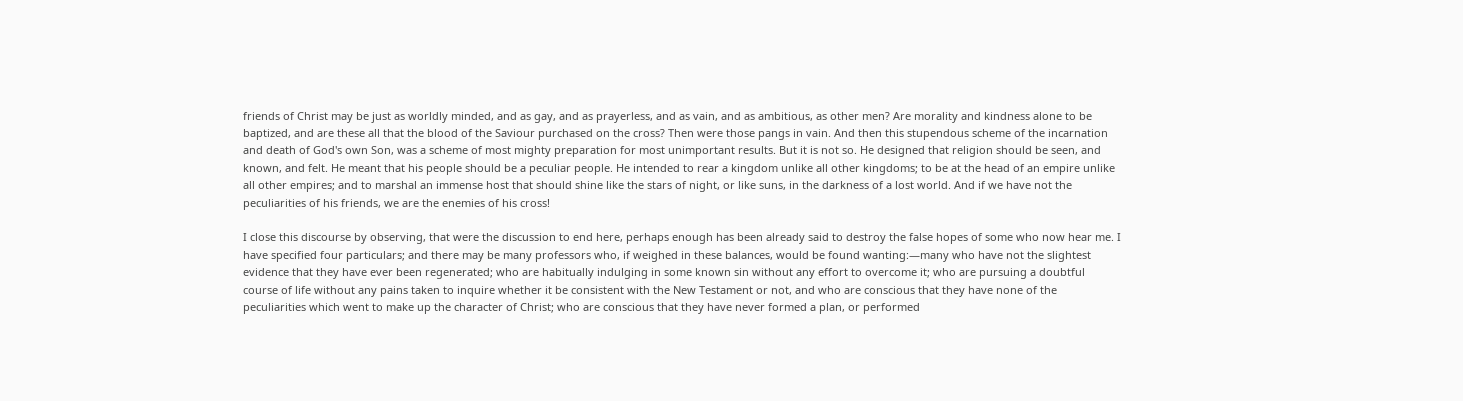friends of Christ may be just as worldly minded, and as gay, and as prayerless, and as vain, and as ambitious, as other men? Are morality and kindness alone to be baptized, and are these all that the blood of the Saviour purchased on the cross? Then were those pangs in vain. And then this stupendous scheme of the incarnation and death of God's own Son, was a scheme of most mighty preparation for most unimportant results. But it is not so. He designed that religion should be seen, and known, and felt. He meant that his people should be a peculiar people. He intended to rear a kingdom unlike all other kingdoms; to be at the head of an empire unlike all other empires; and to marshal an immense host that should shine like the stars of night, or like suns, in the darkness of a lost world. And if we have not the peculiarities of his friends, we are the enemies of his cross!

I close this discourse by observing, that were the discussion to end here, perhaps enough has been already said to destroy the false hopes of some who now hear me. I have specified four particulars; and there may be many professors who, if weighed in these balances, would be found wanting:—many who have not the slightest evidence that they have ever been regenerated; who are habitually indulging in some known sin without any effort to overcome it; who are pursuing a doubtful course of life without any pains taken to inquire whether it be consistent with the New Testament or not, and who are conscious that they have none of the peculiarities which went to make up the character of Christ; who are conscious that they have never formed a plan, or performed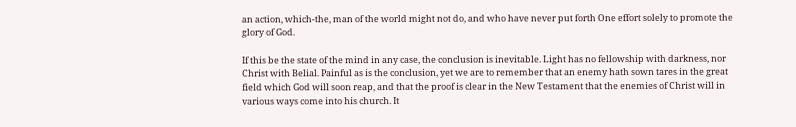an action, which-the, man of the world might not do, and who have never put forth One effort solely to promote the glory of God.

If this be the state of the mind in any case, the conclusion is inevitable. Light has no fellowship with darkness, nor Christ with Belial. Painful as is the conclusion, yet we are to remember that an enemy hath sown tares in the great field which God will soon reap, and that the proof is clear in the New Testament that the enemies of Christ will in various ways come into his church. It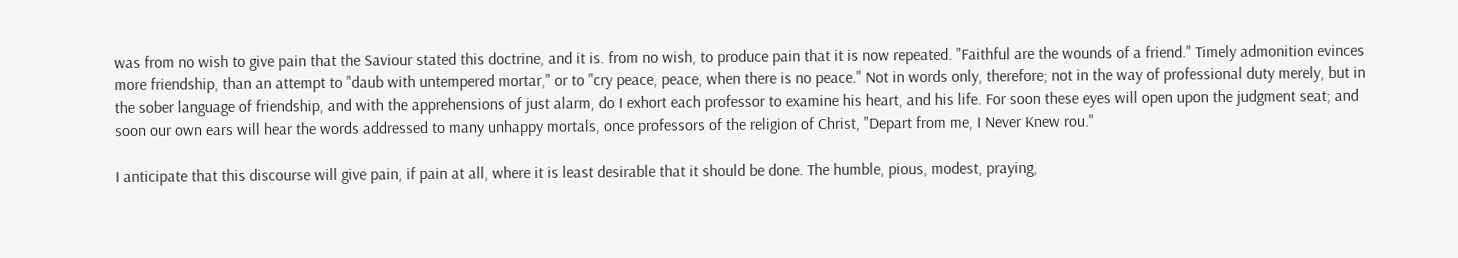was from no wish to give pain that the Saviour stated this doctrine, and it is. from no wish, to produce pain that it is now repeated. "Faithful are the wounds of a friend." Timely admonition evinces more friendship, than an attempt to "daub with untempered mortar," or to "cry peace, peace, when there is no peace." Not in words only, therefore; not in the way of professional duty merely, but in the sober language of friendship, and with the apprehensions of just alarm, do I exhort each professor to examine his heart, and his life. For soon these eyes will open upon the judgment seat; and soon our own ears will hear the words addressed to many unhappy mortals, once professors of the religion of Christ, "Depart from me, I Never Knew rou."

I anticipate that this discourse will give pain, if pain at all, where it is least desirable that it should be done. The humble, pious, modest, praying,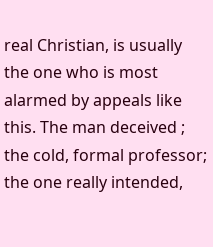real Christian, is usually the one who is most alarmed by appeals like this. The man deceived ; the cold, formal professor; the one really intended,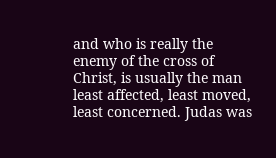and who is really the enemy of the cross of Christ, is usually the man least affected, least moved, least concerned. Judas was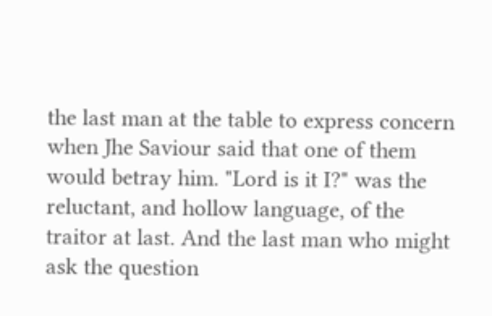the last man at the table to express concern when Jhe Saviour said that one of them would betray him. "Lord is it I?" was the reluctant, and hollow language, of the traitor at last. And the last man who might ask the question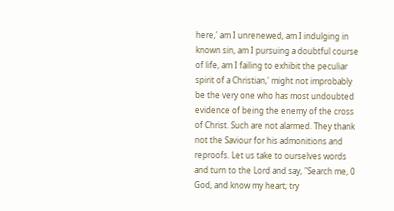here,' am I unrenewed, am I indulging in known sin, am I pursuing a doubtful course of life, am I failing to exhibit the peculiar spirit of a Christian,' might not improbably be the very one who has most undoubted evidence of being the enemy of the cross of Christ. Such are not alarmed. They thank not the Saviour for his admonitions and reproofs. Let us take to ourselves words and turn to the Lord and say, "Search me, 0 God, and know my heart; try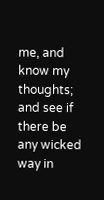me, and know my thoughts; and see if there be any wicked way in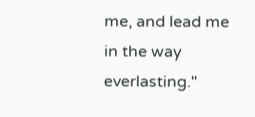me, and lead me in the way everlasting."